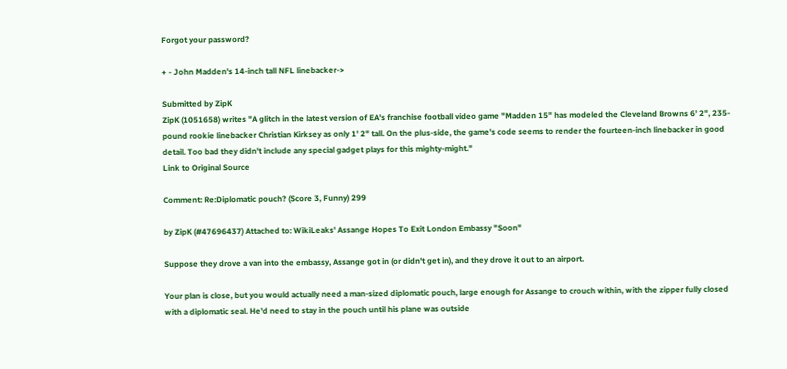Forgot your password?

+ - John Madden's 14-inch tall NFL linebacker->

Submitted by ZipK
ZipK (1051658) writes "A glitch in the latest version of EA's franchise football video game "Madden 15" has modeled the Cleveland Browns 6' 2", 235-pound rookie linebacker Christian Kirksey as only 1' 2" tall. On the plus-side, the game's code seems to render the fourteen-inch linebacker in good detail. Too bad they didn't include any special gadget plays for this mighty-might."
Link to Original Source

Comment: Re:Diplomatic pouch? (Score 3, Funny) 299

by ZipK (#47696437) Attached to: WikiLeaks' Assange Hopes To Exit London Embassy "Soon"

Suppose they drove a van into the embassy, Assange got in (or didn't get in), and they drove it out to an airport.

Your plan is close, but you would actually need a man-sized diplomatic pouch, large enough for Assange to crouch within, with the zipper fully closed with a diplomatic seal. He'd need to stay in the pouch until his plane was outside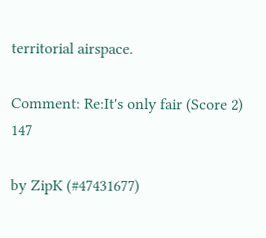territorial airspace.

Comment: Re:It's only fair (Score 2) 147

by ZipK (#47431677)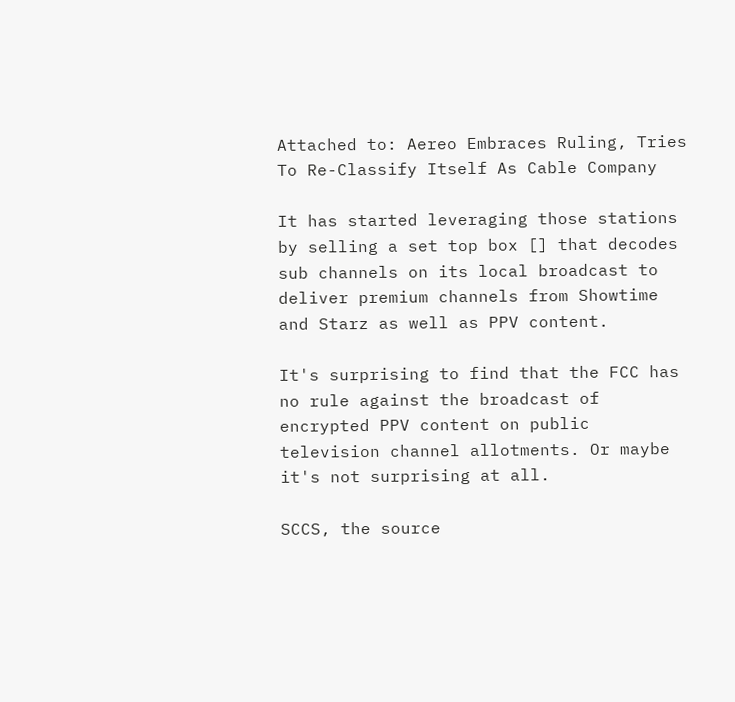Attached to: Aereo Embraces Ruling, Tries To Re-Classify Itself As Cable Company

It has started leveraging those stations by selling a set top box [] that decodes sub channels on its local broadcast to deliver premium channels from Showtime and Starz as well as PPV content.

It's surprising to find that the FCC has no rule against the broadcast of encrypted PPV content on public television channel allotments. Or maybe it's not surprising at all.

SCCS, the source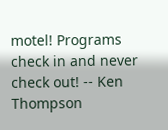motel! Programs check in and never check out! -- Ken Thompson